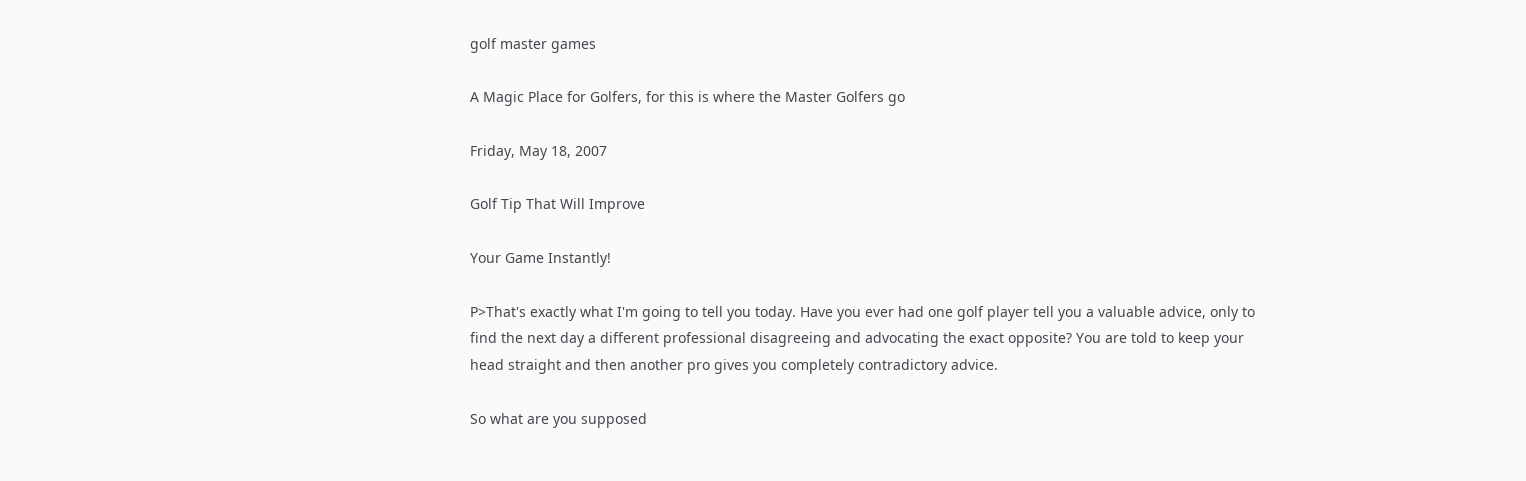golf master games

A Magic Place for Golfers, for this is where the Master Golfers go

Friday, May 18, 2007

Golf Tip That Will Improve

Your Game Instantly!

P>That's exactly what I'm going to tell you today. Have you ever had one golf player tell you a valuable advice, only to find the next day a different professional disagreeing and advocating the exact opposite? You are told to keep your head straight and then another pro gives you completely contradictory advice.

So what are you supposed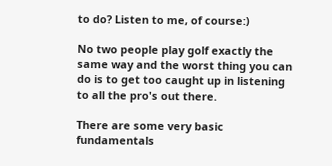to do? Listen to me, of course:)

No two people play golf exactly the same way and the worst thing you can do is to get too caught up in listening to all the pro's out there.

There are some very basic fundamentals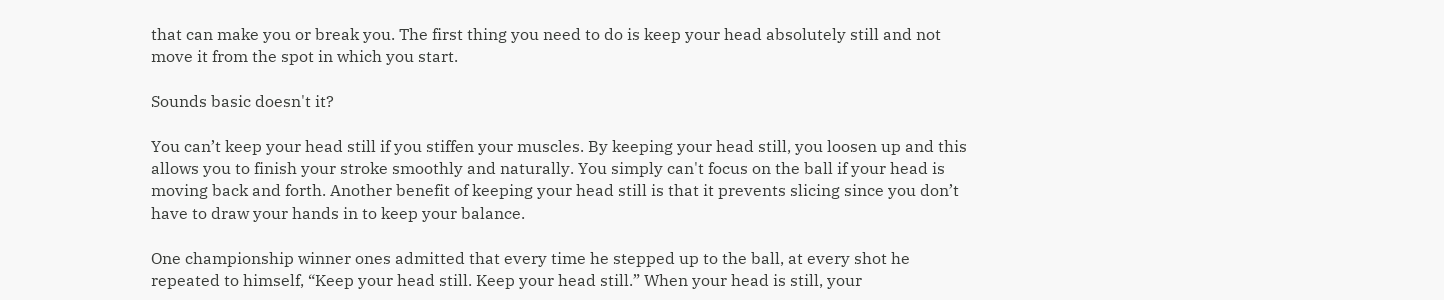that can make you or break you. The first thing you need to do is keep your head absolutely still and not move it from the spot in which you start.

Sounds basic doesn't it?

You can’t keep your head still if you stiffen your muscles. By keeping your head still, you loosen up and this allows you to finish your stroke smoothly and naturally. You simply can't focus on the ball if your head is moving back and forth. Another benefit of keeping your head still is that it prevents slicing since you don’t have to draw your hands in to keep your balance.

One championship winner ones admitted that every time he stepped up to the ball, at every shot he repeated to himself, “Keep your head still. Keep your head still.” When your head is still, your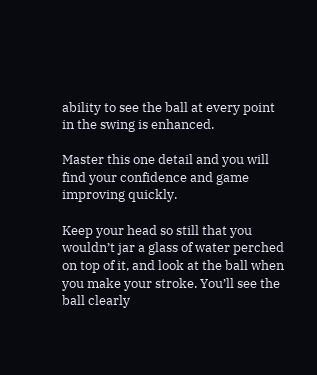ability to see the ball at every point in the swing is enhanced.

Master this one detail and you will find your confidence and game improving quickly.

Keep your head so still that you wouldn’t jar a glass of water perched on top of it, and look at the ball when you make your stroke. You’ll see the ball clearly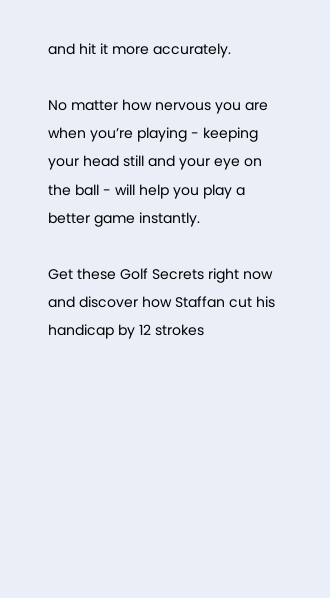and hit it more accurately.

No matter how nervous you are when you’re playing - keeping your head still and your eye on the ball - will help you play a better game instantly.

Get these Golf Secrets right now and discover how Staffan cut his handicap by 12 strokes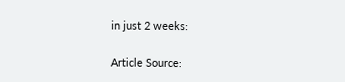in just 2 weeks:

Article Source: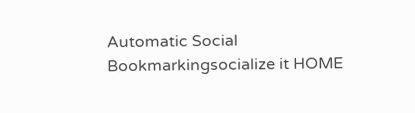Automatic Social Bookmarkingsocialize it HOME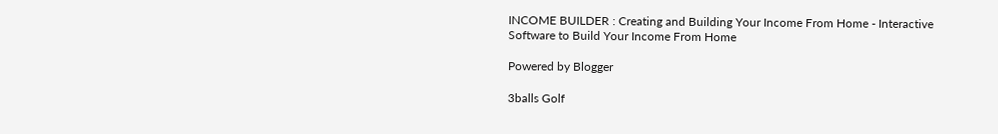INCOME BUILDER : Creating and Building Your Income From Home - Interactive Software to Build Your Income From Home

Powered by Blogger

3balls Golf